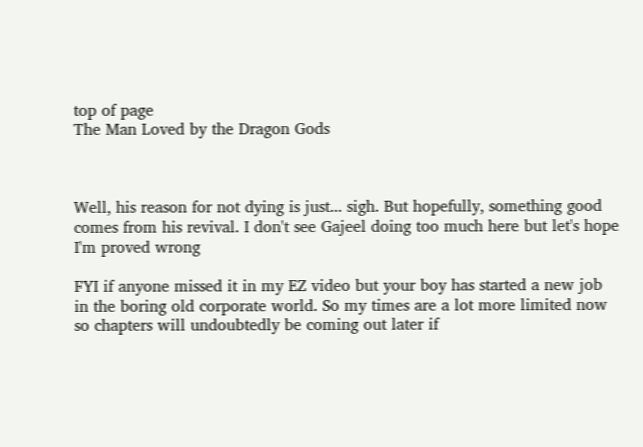top of page
The Man Loved by the Dragon Gods



Well, his reason for not dying is just... sigh. But hopefully, something good comes from his revival. I don't see Gajeel doing too much here but let's hope I'm proved wrong

FYI if anyone missed it in my EZ video but your boy has started a new job in the boring old corporate world. So my times are a lot more limited now so chapters will undoubtedly be coming out later if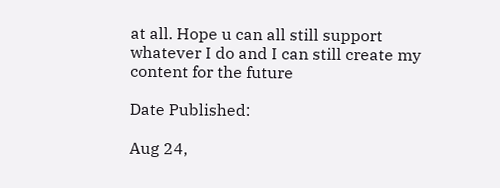at all. Hope u can all still support whatever I do and I can still create my content for the future

Date Published:

Aug 24,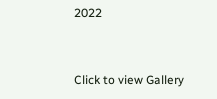2022


Click to view Gallery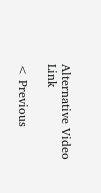Alternative Video Link

< Previous